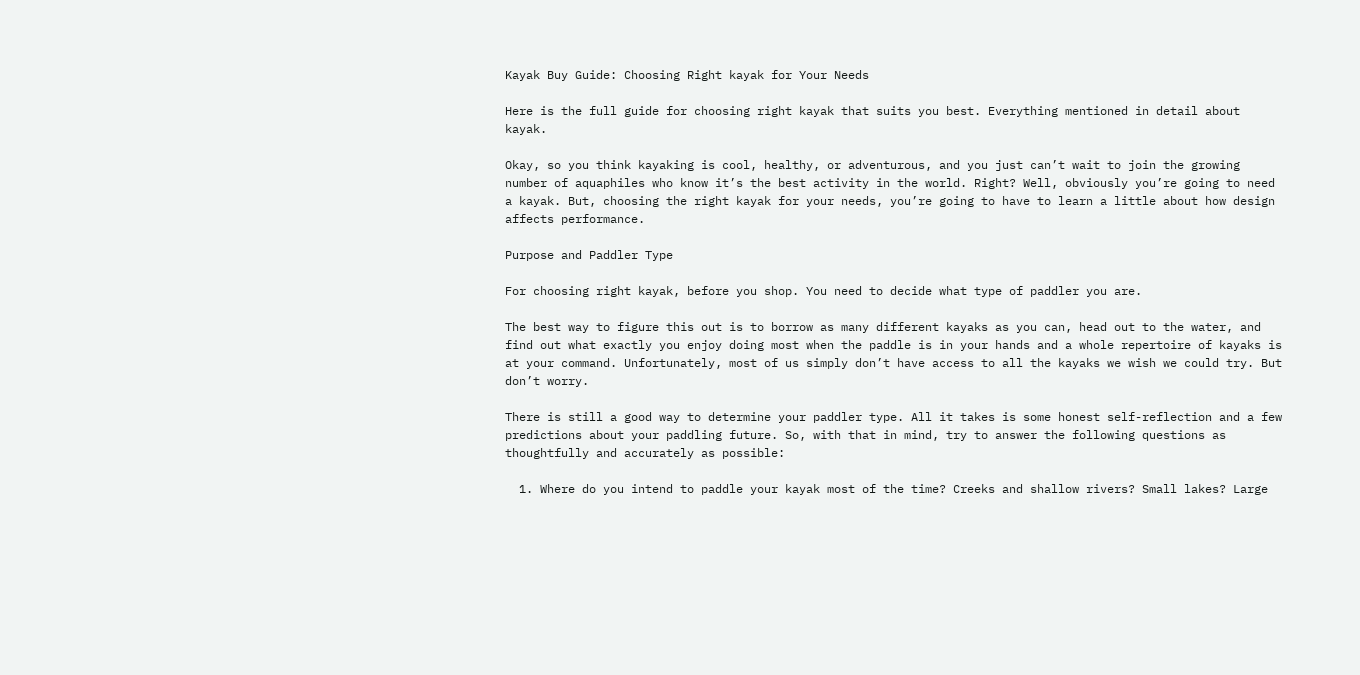Kayak Buy Guide: Choosing Right kayak for Your Needs

Here is the full guide for choosing right kayak that suits you best. Everything mentioned in detail about kayak.

Okay, so you think kayaking is cool, healthy, or adventurous, and you just can’t wait to join the growing number of aquaphiles who know it’s the best activity in the world. Right? Well, obviously you’re going to need a kayak. But, choosing the right kayak for your needs, you’re going to have to learn a little about how design affects performance.

Purpose and Paddler Type

For choosing right kayak, before you shop. You need to decide what type of paddler you are.

The best way to figure this out is to borrow as many different kayaks as you can, head out to the water, and find out what exactly you enjoy doing most when the paddle is in your hands and a whole repertoire of kayaks is at your command. Unfortunately, most of us simply don’t have access to all the kayaks we wish we could try. But don’t worry.

There is still a good way to determine your paddler type. All it takes is some honest self-reflection and a few predictions about your paddling future. So, with that in mind, try to answer the following questions as thoughtfully and accurately as possible:

  1. Where do you intend to paddle your kayak most of the time? Creeks and shallow rivers? Small lakes? Large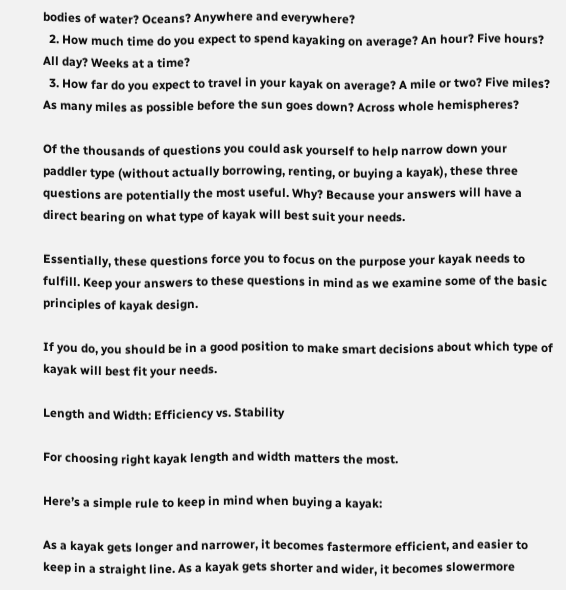bodies of water? Oceans? Anywhere and everywhere?
  2. How much time do you expect to spend kayaking on average? An hour? Five hours? All day? Weeks at a time?
  3. How far do you expect to travel in your kayak on average? A mile or two? Five miles? As many miles as possible before the sun goes down? Across whole hemispheres?

Of the thousands of questions you could ask yourself to help narrow down your paddler type (without actually borrowing, renting, or buying a kayak), these three questions are potentially the most useful. Why? Because your answers will have a direct bearing on what type of kayak will best suit your needs.

Essentially, these questions force you to focus on the purpose your kayak needs to fulfill. Keep your answers to these questions in mind as we examine some of the basic principles of kayak design.

If you do, you should be in a good position to make smart decisions about which type of kayak will best fit your needs.

Length and Width: Efficiency vs. Stability

For choosing right kayak length and width matters the most.

Here’s a simple rule to keep in mind when buying a kayak:

As a kayak gets longer and narrower, it becomes fastermore efficient, and easier to keep in a straight line. As a kayak gets shorter and wider, it becomes slowermore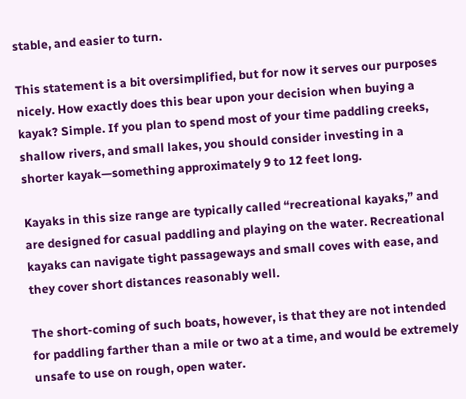stable, and easier to turn.

This statement is a bit oversimplified, but for now it serves our purposes nicely. How exactly does this bear upon your decision when buying a kayak? Simple. If you plan to spend most of your time paddling creeks, shallow rivers, and small lakes, you should consider investing in a shorter kayak—something approximately 9 to 12 feet long.

Kayaks in this size range are typically called “recreational kayaks,” and are designed for casual paddling and playing on the water. Recreational kayaks can navigate tight passageways and small coves with ease, and they cover short distances reasonably well.

The short-coming of such boats, however, is that they are not intended for paddling farther than a mile or two at a time, and would be extremely unsafe to use on rough, open water.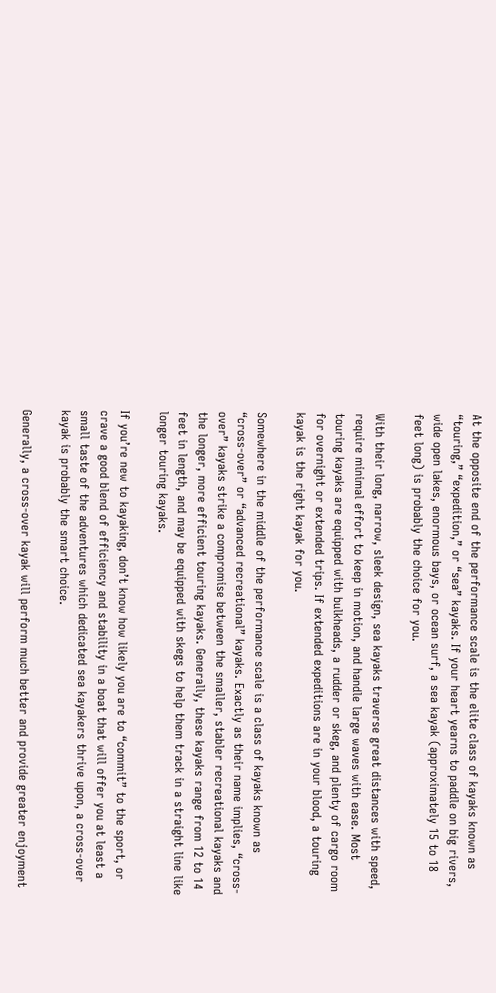At the opposite end of the performance scale is the elite class of kayaks known as “touring,” “expedition,” or “sea” kayaks. If your heart yearns to paddle on big rivers, wide open lakes, enormous bays, or ocean surf, a sea kayak (approximately 15 to 18 feet long) is probably the choice for you.

With their long, narrow, sleek design, sea kayaks traverse great distances with speed, require minimal effort to keep in motion, and handle large waves with ease. Most touring kayaks are equipped with bulkheads, a rudder or skeg, and plenty of cargo room for overnight or extended trips. If extended expeditions are in your blood, a touring kayak is the right kayak for you.

Somewhere in the middle of the performance scale is a class of kayaks known as “cross-over” or “advanced recreational” kayaks. Exactly as their name implies, “cross-over” kayaks strike a compromise between the smaller, stabler recreational kayaks and the longer, more efficient touring kayaks. Generally, these kayaks range from 12 to 14 feet in length, and may be equipped with skegs to help them track in a straight line like longer touring kayaks.

If you’re new to kayaking, don’t know how likely you are to “commit” to the sport, or crave a good blend of efficiency and stability in a boat that will offer you at least a small taste of the adventures which dedicated sea kayakers thrive upon, a cross-over kayak is probably the smart choice.

Generally, a cross-over kayak will perform much better and provide greater enjoyment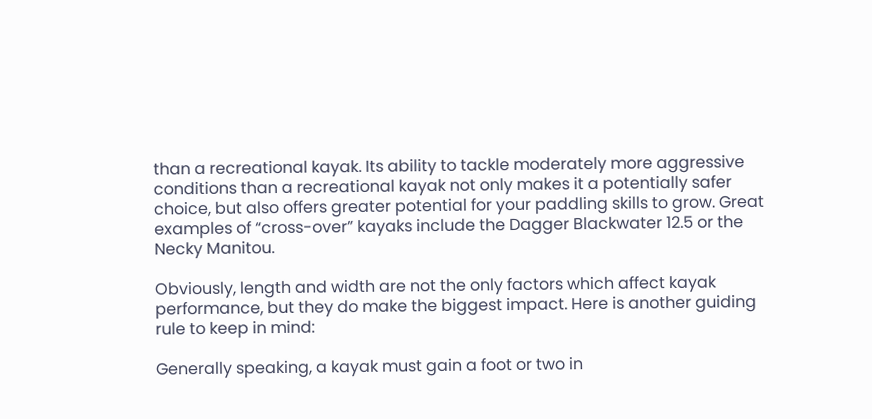than a recreational kayak. Its ability to tackle moderately more aggressive conditions than a recreational kayak not only makes it a potentially safer choice, but also offers greater potential for your paddling skills to grow. Great examples of “cross-over” kayaks include the Dagger Blackwater 12.5 or the Necky Manitou.

Obviously, length and width are not the only factors which affect kayak performance, but they do make the biggest impact. Here is another guiding rule to keep in mind:

Generally speaking, a kayak must gain a foot or two in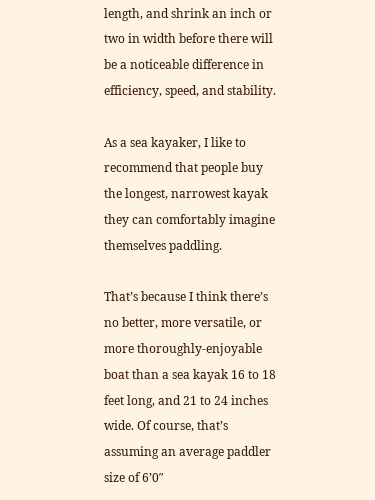length, and shrink an inch or two in width before there will be a noticeable difference in efficiency, speed, and stability.

As a sea kayaker, I like to recommend that people buy the longest, narrowest kayak they can comfortably imagine themselves paddling.

That’s because I think there’s no better, more versatile, or more thoroughly-enjoyable boat than a sea kayak 16 to 18 feet long, and 21 to 24 inches wide. Of course, that’s assuming an average paddler size of 6’0″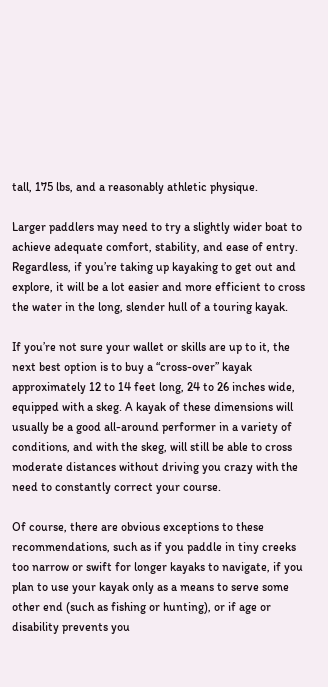tall, 175 lbs, and a reasonably athletic physique.

Larger paddlers may need to try a slightly wider boat to achieve adequate comfort, stability, and ease of entry. Regardless, if you’re taking up kayaking to get out and explore, it will be a lot easier and more efficient to cross the water in the long, slender hull of a touring kayak.

If you’re not sure your wallet or skills are up to it, the next best option is to buy a “cross-over” kayak approximately 12 to 14 feet long, 24 to 26 inches wide, equipped with a skeg. A kayak of these dimensions will usually be a good all-around performer in a variety of conditions, and with the skeg, will still be able to cross moderate distances without driving you crazy with the need to constantly correct your course.

Of course, there are obvious exceptions to these recommendations, such as if you paddle in tiny creeks too narrow or swift for longer kayaks to navigate, if you plan to use your kayak only as a means to serve some other end (such as fishing or hunting), or if age or disability prevents you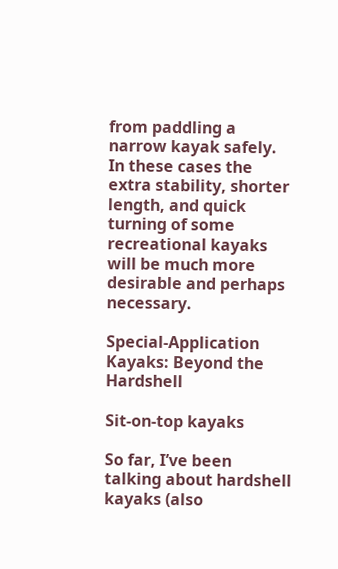from paddling a narrow kayak safely. In these cases the extra stability, shorter length, and quick turning of some recreational kayaks will be much more desirable and perhaps necessary.

Special-Application Kayaks: Beyond the Hardshell

Sit-on-top kayaks

So far, I’ve been talking about hardshell kayaks (also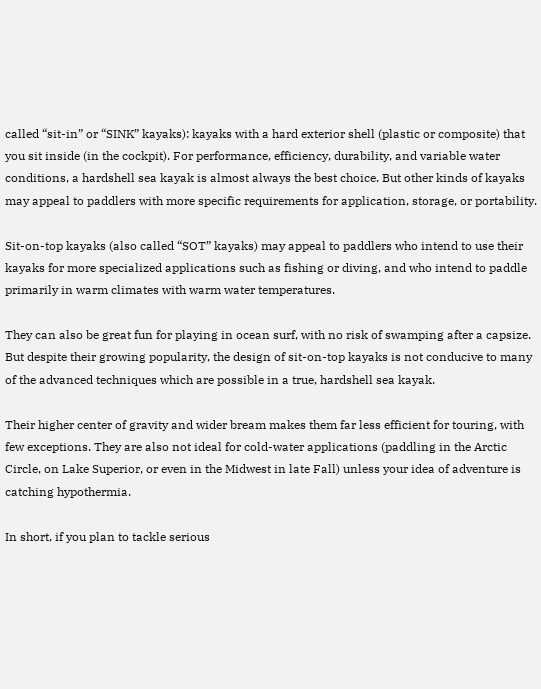called “sit-in” or “SINK” kayaks): kayaks with a hard exterior shell (plastic or composite) that you sit inside (in the cockpit). For performance, efficiency, durability, and variable water conditions, a hardshell sea kayak is almost always the best choice. But other kinds of kayaks may appeal to paddlers with more specific requirements for application, storage, or portability.

Sit-on-top kayaks (also called “SOT” kayaks) may appeal to paddlers who intend to use their kayaks for more specialized applications such as fishing or diving, and who intend to paddle primarily in warm climates with warm water temperatures.

They can also be great fun for playing in ocean surf, with no risk of swamping after a capsize. But despite their growing popularity, the design of sit-on-top kayaks is not conducive to many of the advanced techniques which are possible in a true, hardshell sea kayak.

Their higher center of gravity and wider bream makes them far less efficient for touring, with few exceptions. They are also not ideal for cold-water applications (paddling in the Arctic Circle, on Lake Superior, or even in the Midwest in late Fall) unless your idea of adventure is catching hypothermia.

In short, if you plan to tackle serious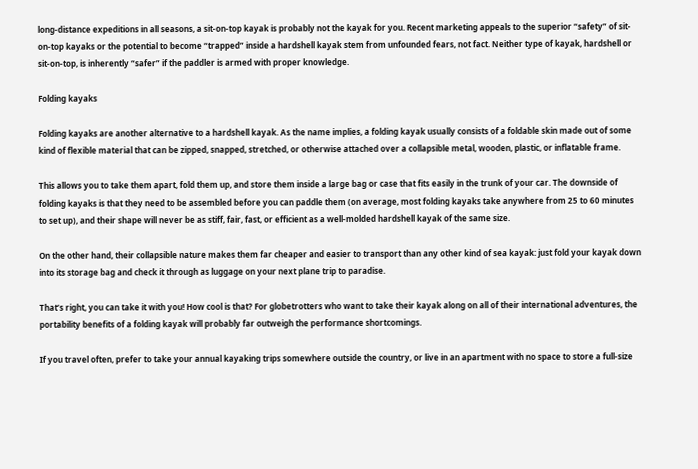long-distance expeditions in all seasons, a sit-on-top kayak is probably not the kayak for you. Recent marketing appeals to the superior “safety” of sit-on-top kayaks or the potential to become “trapped” inside a hardshell kayak stem from unfounded fears, not fact. Neither type of kayak, hardshell or sit-on-top, is inherently “safer” if the paddler is armed with proper knowledge.

Folding kayaks

Folding kayaks are another alternative to a hardshell kayak. As the name implies, a folding kayak usually consists of a foldable skin made out of some kind of flexible material that can be zipped, snapped, stretched, or otherwise attached over a collapsible metal, wooden, plastic, or inflatable frame.

This allows you to take them apart, fold them up, and store them inside a large bag or case that fits easily in the trunk of your car. The downside of folding kayaks is that they need to be assembled before you can paddle them (on average, most folding kayaks take anywhere from 25 to 60 minutes to set up), and their shape will never be as stiff, fair, fast, or efficient as a well-molded hardshell kayak of the same size.

On the other hand, their collapsible nature makes them far cheaper and easier to transport than any other kind of sea kayak: just fold your kayak down into its storage bag and check it through as luggage on your next plane trip to paradise.

That’s right, you can take it with you! How cool is that? For globetrotters who want to take their kayak along on all of their international adventures, the portability benefits of a folding kayak will probably far outweigh the performance shortcomings.

If you travel often, prefer to take your annual kayaking trips somewhere outside the country, or live in an apartment with no space to store a full-size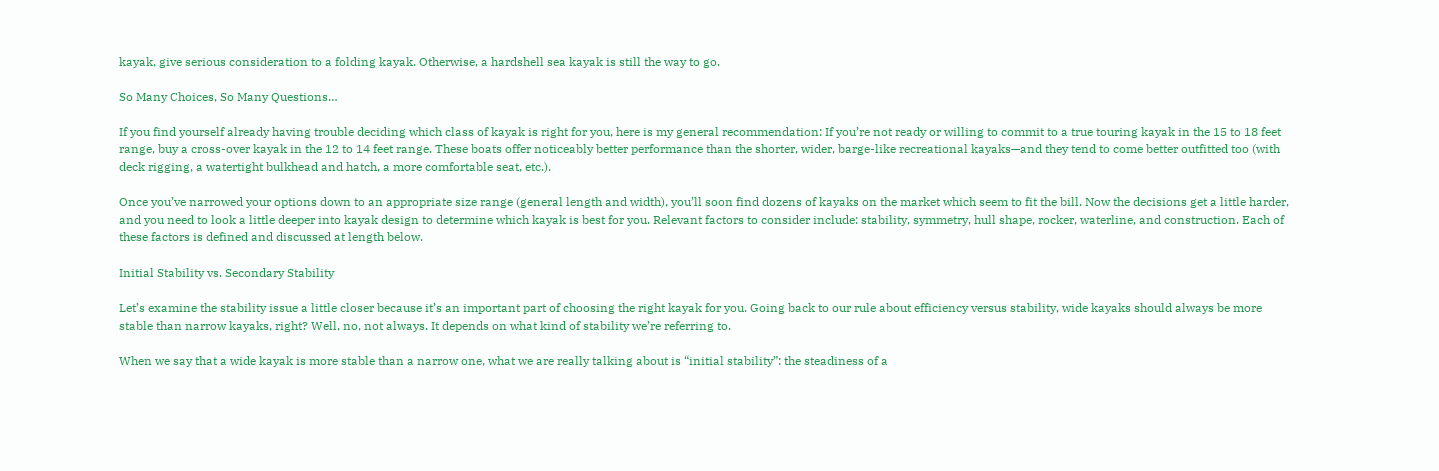kayak, give serious consideration to a folding kayak. Otherwise, a hardshell sea kayak is still the way to go.

So Many Choices, So Many Questions…

If you find yourself already having trouble deciding which class of kayak is right for you, here is my general recommendation: If you’re not ready or willing to commit to a true touring kayak in the 15 to 18 feet range, buy a cross-over kayak in the 12 to 14 feet range. These boats offer noticeably better performance than the shorter, wider, barge-like recreational kayaks—and they tend to come better outfitted too (with deck rigging, a watertight bulkhead and hatch, a more comfortable seat, etc.).

Once you’ve narrowed your options down to an appropriate size range (general length and width), you’ll soon find dozens of kayaks on the market which seem to fit the bill. Now the decisions get a little harder, and you need to look a little deeper into kayak design to determine which kayak is best for you. Relevant factors to consider include: stability, symmetry, hull shape, rocker, waterline, and construction. Each of these factors is defined and discussed at length below.

Initial Stability vs. Secondary Stability

Let’s examine the stability issue a little closer because it’s an important part of choosing the right kayak for you. Going back to our rule about efficiency versus stability, wide kayaks should always be more stable than narrow kayaks, right? Well, no, not always. It depends on what kind of stability we’re referring to.

When we say that a wide kayak is more stable than a narrow one, what we are really talking about is “initial stability”: the steadiness of a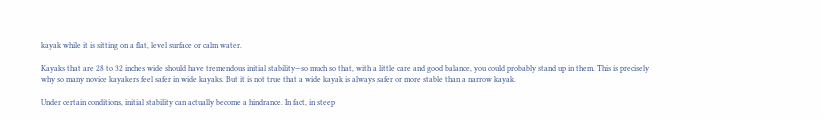kayak while it is sitting on a flat, level surface or calm water.

Kayaks that are 28 to 32 inches wide should have tremendous initial stability—so much so that, with a little care and good balance, you could probably stand up in them. This is precisely why so many novice kayakers feel safer in wide kayaks. But it is not true that a wide kayak is always safer or more stable than a narrow kayak.

Under certain conditions, initial stability can actually become a hindrance. In fact, in steep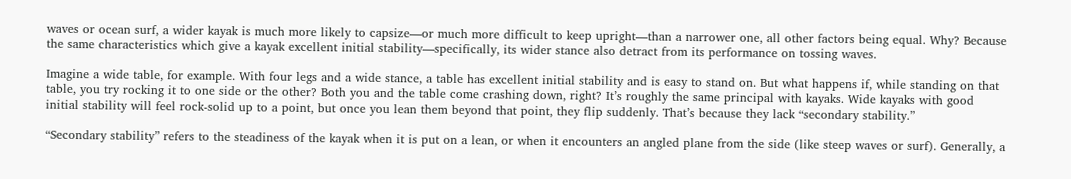waves or ocean surf, a wider kayak is much more likely to capsize—or much more difficult to keep upright—than a narrower one, all other factors being equal. Why? Because the same characteristics which give a kayak excellent initial stability—specifically, its wider stance also detract from its performance on tossing waves.

Imagine a wide table, for example. With four legs and a wide stance, a table has excellent initial stability and is easy to stand on. But what happens if, while standing on that table, you try rocking it to one side or the other? Both you and the table come crashing down, right? It’s roughly the same principal with kayaks. Wide kayaks with good initial stability will feel rock-solid up to a point, but once you lean them beyond that point, they flip suddenly. That’s because they lack “secondary stability.”

“Secondary stability” refers to the steadiness of the kayak when it is put on a lean, or when it encounters an angled plane from the side (like steep waves or surf). Generally, a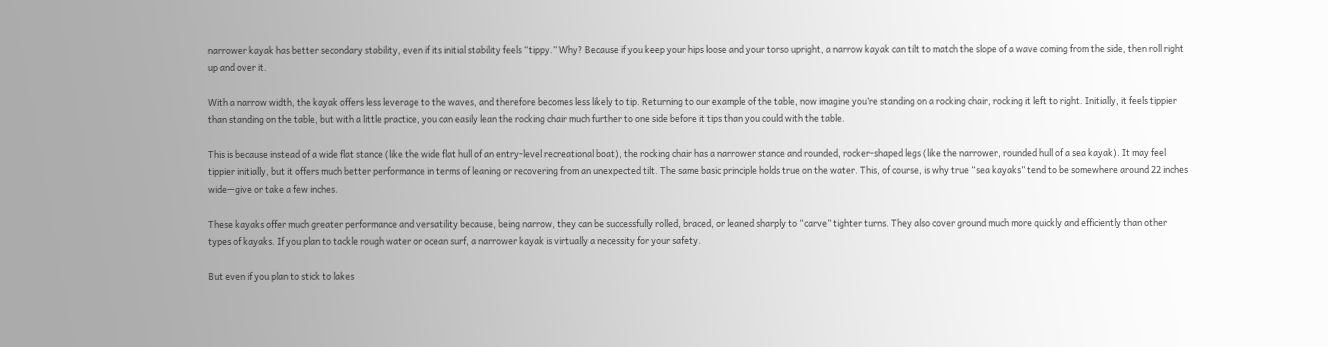narrower kayak has better secondary stability, even if its initial stability feels “tippy.” Why? Because if you keep your hips loose and your torso upright, a narrow kayak can tilt to match the slope of a wave coming from the side, then roll right up and over it.

With a narrow width, the kayak offers less leverage to the waves, and therefore becomes less likely to tip. Returning to our example of the table, now imagine you’re standing on a rocking chair, rocking it left to right. Initially, it feels tippier than standing on the table, but with a little practice, you can easily lean the rocking chair much further to one side before it tips than you could with the table.

This is because instead of a wide flat stance (like the wide flat hull of an entry-level recreational boat), the rocking chair has a narrower stance and rounded, rocker-shaped legs (like the narrower, rounded hull of a sea kayak). It may feel tippier initially, but it offers much better performance in terms of leaning or recovering from an unexpected tilt. The same basic principle holds true on the water. This, of course, is why true “sea kayaks” tend to be somewhere around 22 inches wide—give or take a few inches.

These kayaks offer much greater performance and versatility because, being narrow, they can be successfully rolled, braced, or leaned sharply to “carve” tighter turns. They also cover ground much more quickly and efficiently than other types of kayaks. If you plan to tackle rough water or ocean surf, a narrower kayak is virtually a necessity for your safety.

But even if you plan to stick to lakes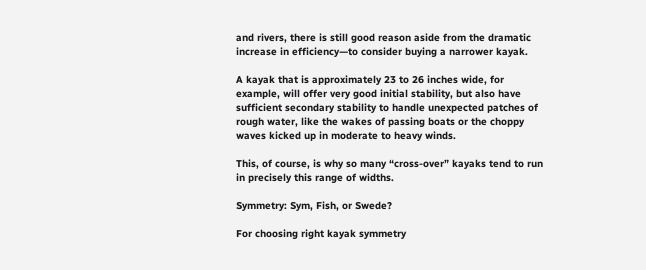and rivers, there is still good reason aside from the dramatic increase in efficiency—to consider buying a narrower kayak.

A kayak that is approximately 23 to 26 inches wide, for example, will offer very good initial stability, but also have sufficient secondary stability to handle unexpected patches of rough water, like the wakes of passing boats or the choppy waves kicked up in moderate to heavy winds.

This, of course, is why so many “cross-over” kayaks tend to run in precisely this range of widths.

Symmetry: Sym, Fish, or Swede?

For choosing right kayak symmetry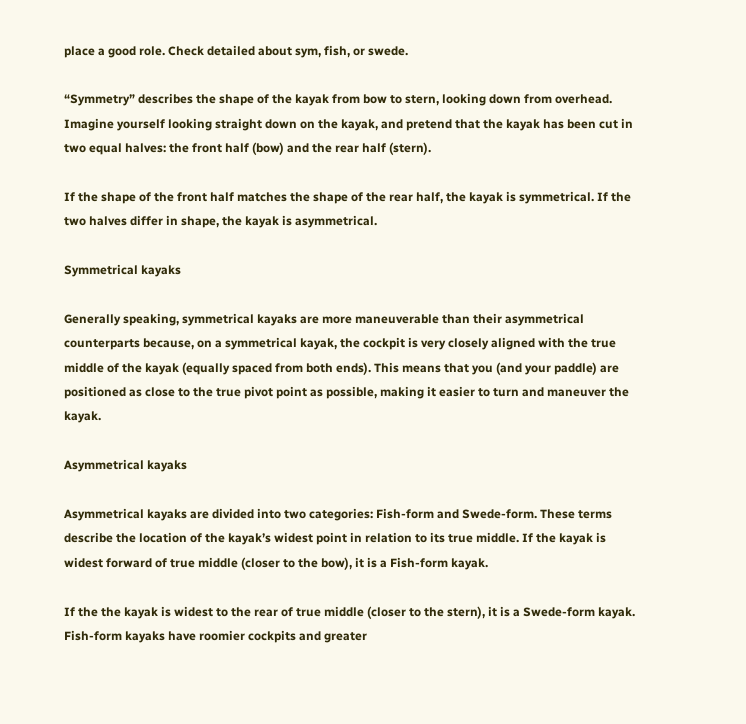place a good role. Check detailed about sym, fish, or swede.

“Symmetry” describes the shape of the kayak from bow to stern, looking down from overhead. Imagine yourself looking straight down on the kayak, and pretend that the kayak has been cut in two equal halves: the front half (bow) and the rear half (stern).

If the shape of the front half matches the shape of the rear half, the kayak is symmetrical. If the two halves differ in shape, the kayak is asymmetrical.

Symmetrical kayaks

Generally speaking, symmetrical kayaks are more maneuverable than their asymmetrical counterparts because, on a symmetrical kayak, the cockpit is very closely aligned with the true middle of the kayak (equally spaced from both ends). This means that you (and your paddle) are positioned as close to the true pivot point as possible, making it easier to turn and maneuver the kayak.

Asymmetrical kayaks

Asymmetrical kayaks are divided into two categories: Fish-form and Swede-form. These terms describe the location of the kayak’s widest point in relation to its true middle. If the kayak is widest forward of true middle (closer to the bow), it is a Fish-form kayak.

If the the kayak is widest to the rear of true middle (closer to the stern), it is a Swede-form kayak. Fish-form kayaks have roomier cockpits and greater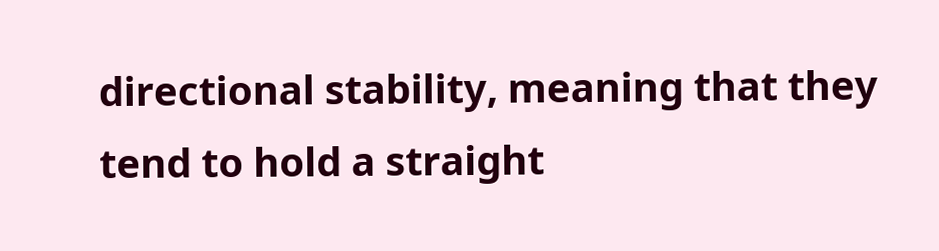directional stability, meaning that they tend to hold a straight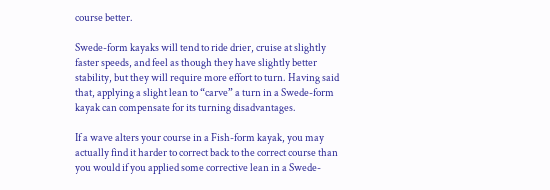course better.

Swede-form kayaks will tend to ride drier, cruise at slightly faster speeds, and feel as though they have slightly better stability, but they will require more effort to turn. Having said that, applying a slight lean to “carve” a turn in a Swede-form kayak can compensate for its turning disadvantages.

If a wave alters your course in a Fish-form kayak, you may actually find it harder to correct back to the correct course than you would if you applied some corrective lean in a Swede-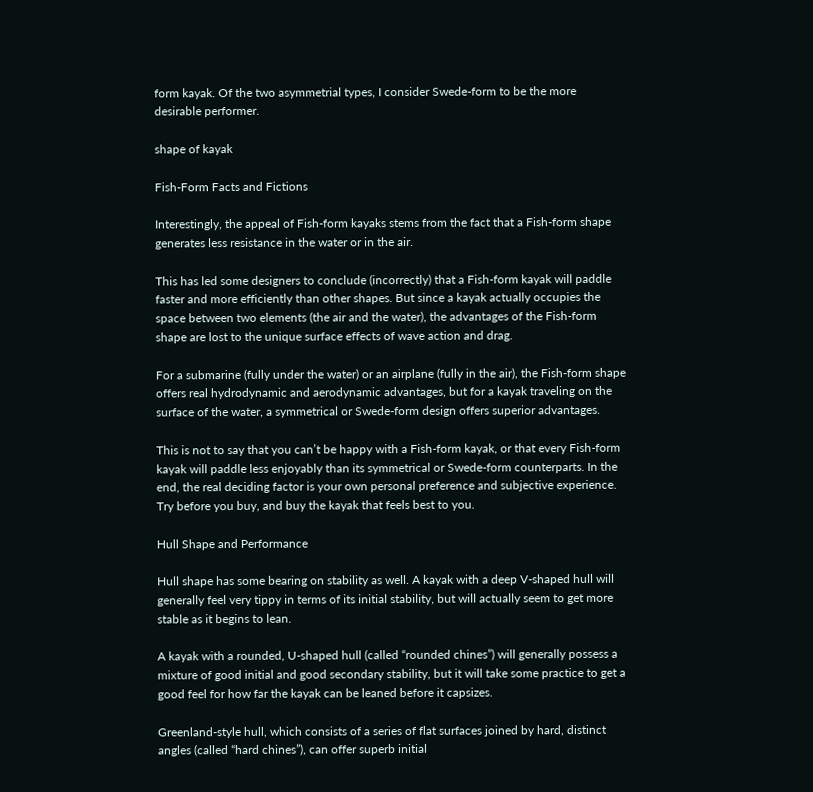form kayak. Of the two asymmetrial types, I consider Swede-form to be the more desirable performer.

shape of kayak

Fish-Form Facts and Fictions

Interestingly, the appeal of Fish-form kayaks stems from the fact that a Fish-form shape generates less resistance in the water or in the air.

This has led some designers to conclude (incorrectly) that a Fish-form kayak will paddle faster and more efficiently than other shapes. But since a kayak actually occupies the space between two elements (the air and the water), the advantages of the Fish-form shape are lost to the unique surface effects of wave action and drag.

For a submarine (fully under the water) or an airplane (fully in the air), the Fish-form shape offers real hydrodynamic and aerodynamic advantages, but for a kayak traveling on the surface of the water, a symmetrical or Swede-form design offers superior advantages.

This is not to say that you can’t be happy with a Fish-form kayak, or that every Fish-form kayak will paddle less enjoyably than its symmetrical or Swede-form counterparts. In the end, the real deciding factor is your own personal preference and subjective experience. Try before you buy, and buy the kayak that feels best to you.

Hull Shape and Performance

Hull shape has some bearing on stability as well. A kayak with a deep V-shaped hull will generally feel very tippy in terms of its initial stability, but will actually seem to get more stable as it begins to lean.

A kayak with a rounded, U-shaped hull (called “rounded chines”) will generally possess a mixture of good initial and good secondary stability, but it will take some practice to get a good feel for how far the kayak can be leaned before it capsizes.

Greenland-style hull, which consists of a series of flat surfaces joined by hard, distinct angles (called “hard chines”), can offer superb initial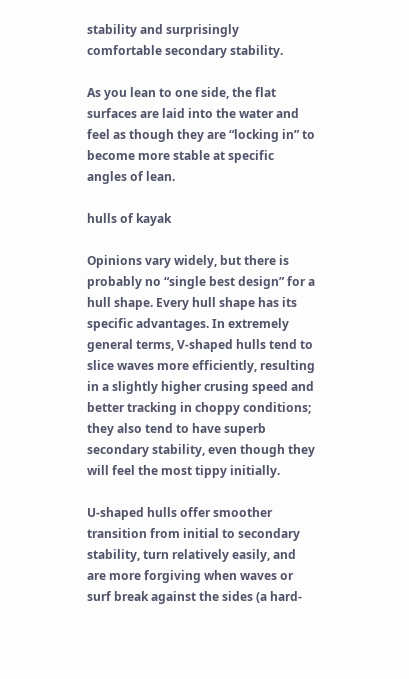stability and surprisingly comfortable secondary stability.

As you lean to one side, the flat surfaces are laid into the water and feel as though they are “locking in” to become more stable at specific angles of lean.

hulls of kayak

Opinions vary widely, but there is probably no “single best design” for a hull shape. Every hull shape has its specific advantages. In extremely general terms, V-shaped hulls tend to slice waves more efficiently, resulting in a slightly higher crusing speed and better tracking in choppy conditions; they also tend to have superb secondary stability, even though they will feel the most tippy initially.

U-shaped hulls offer smoother transition from initial to secondary stability, turn relatively easily, and are more forgiving when waves or surf break against the sides (a hard-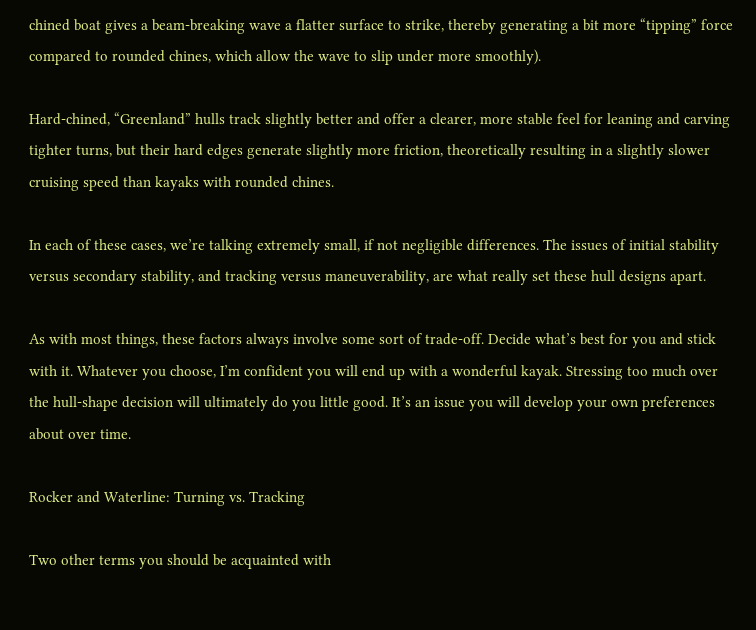chined boat gives a beam-breaking wave a flatter surface to strike, thereby generating a bit more “tipping” force compared to rounded chines, which allow the wave to slip under more smoothly).

Hard-chined, “Greenland” hulls track slightly better and offer a clearer, more stable feel for leaning and carving tighter turns, but their hard edges generate slightly more friction, theoretically resulting in a slightly slower cruising speed than kayaks with rounded chines.

In each of these cases, we’re talking extremely small, if not negligible differences. The issues of initial stability versus secondary stability, and tracking versus maneuverability, are what really set these hull designs apart.

As with most things, these factors always involve some sort of trade-off. Decide what’s best for you and stick with it. Whatever you choose, I’m confident you will end up with a wonderful kayak. Stressing too much over the hull-shape decision will ultimately do you little good. It’s an issue you will develop your own preferences about over time.

Rocker and Waterline: Turning vs. Tracking

Two other terms you should be acquainted with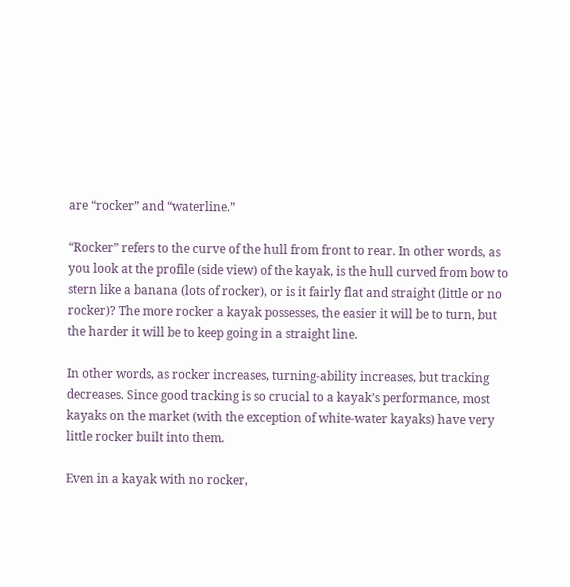are “rocker” and “waterline.”

“Rocker” refers to the curve of the hull from front to rear. In other words, as you look at the profile (side view) of the kayak, is the hull curved from bow to stern like a banana (lots of rocker), or is it fairly flat and straight (little or no rocker)? The more rocker a kayak possesses, the easier it will be to turn, but the harder it will be to keep going in a straight line.

In other words, as rocker increases, turning-ability increases, but tracking decreases. Since good tracking is so crucial to a kayak’s performance, most kayaks on the market (with the exception of white-water kayaks) have very little rocker built into them.

Even in a kayak with no rocker,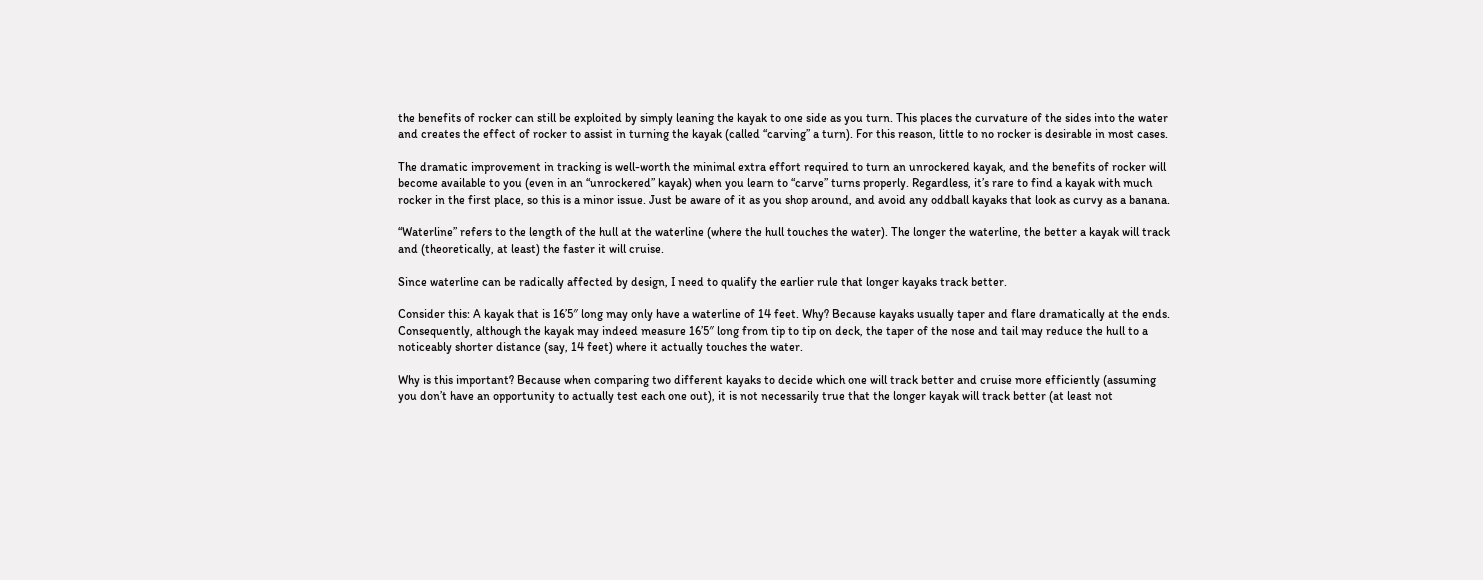the benefits of rocker can still be exploited by simply leaning the kayak to one side as you turn. This places the curvature of the sides into the water and creates the effect of rocker to assist in turning the kayak (called “carving” a turn). For this reason, little to no rocker is desirable in most cases.

The dramatic improvement in tracking is well-worth the minimal extra effort required to turn an unrockered kayak, and the benefits of rocker will become available to you (even in an “unrockered” kayak) when you learn to “carve” turns properly. Regardless, it’s rare to find a kayak with much rocker in the first place, so this is a minor issue. Just be aware of it as you shop around, and avoid any oddball kayaks that look as curvy as a banana.

“Waterline” refers to the length of the hull at the waterline (where the hull touches the water). The longer the waterline, the better a kayak will track and (theoretically, at least) the faster it will cruise.

Since waterline can be radically affected by design, I need to qualify the earlier rule that longer kayaks track better.

Consider this: A kayak that is 16’5″ long may only have a waterline of 14 feet. Why? Because kayaks usually taper and flare dramatically at the ends. Consequently, although the kayak may indeed measure 16’5″ long from tip to tip on deck, the taper of the nose and tail may reduce the hull to a noticeably shorter distance (say, 14 feet) where it actually touches the water.

Why is this important? Because when comparing two different kayaks to decide which one will track better and cruise more efficiently (assuming you don’t have an opportunity to actually test each one out), it is not necessarily true that the longer kayak will track better (at least not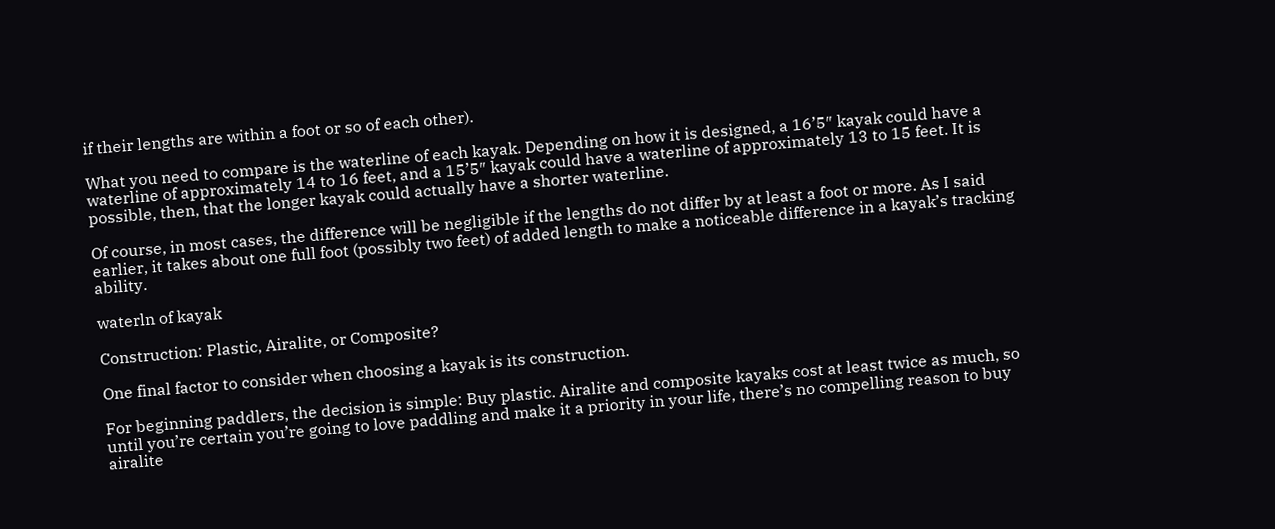if their lengths are within a foot or so of each other).

What you need to compare is the waterline of each kayak. Depending on how it is designed, a 16’5″ kayak could have a waterline of approximately 14 to 16 feet, and a 15’5″ kayak could have a waterline of approximately 13 to 15 feet. It is possible, then, that the longer kayak could actually have a shorter waterline.

Of course, in most cases, the difference will be negligible if the lengths do not differ by at least a foot or more. As I said earlier, it takes about one full foot (possibly two feet) of added length to make a noticeable difference in a kayak’s tracking ability.

waterln of kayak

Construction: Plastic, Airalite, or Composite?

One final factor to consider when choosing a kayak is its construction.

For beginning paddlers, the decision is simple: Buy plastic. Airalite and composite kayaks cost at least twice as much, so until you’re certain you’re going to love paddling and make it a priority in your life, there’s no compelling reason to buy airalite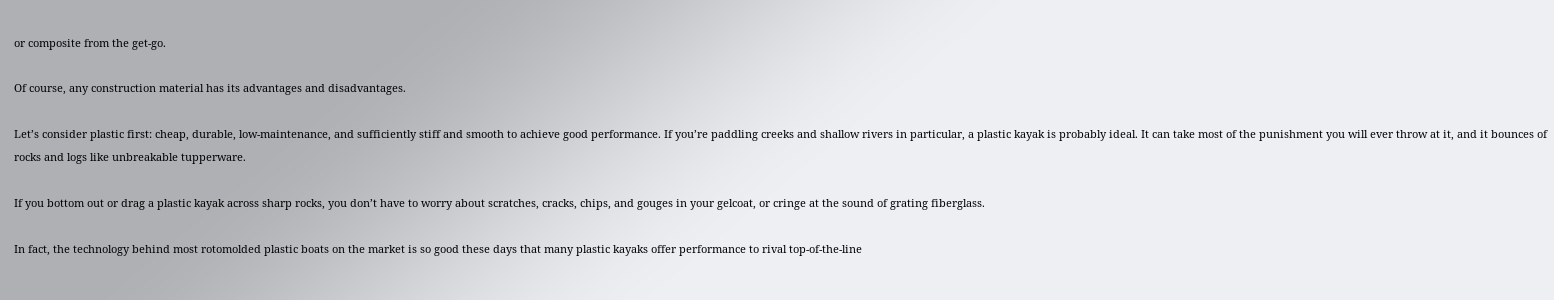or composite from the get-go.

Of course, any construction material has its advantages and disadvantages.

Let’s consider plastic first: cheap, durable, low-maintenance, and sufficiently stiff and smooth to achieve good performance. If you’re paddling creeks and shallow rivers in particular, a plastic kayak is probably ideal. It can take most of the punishment you will ever throw at it, and it bounces of rocks and logs like unbreakable tupperware.

If you bottom out or drag a plastic kayak across sharp rocks, you don’t have to worry about scratches, cracks, chips, and gouges in your gelcoat, or cringe at the sound of grating fiberglass.

In fact, the technology behind most rotomolded plastic boats on the market is so good these days that many plastic kayaks offer performance to rival top-of-the-line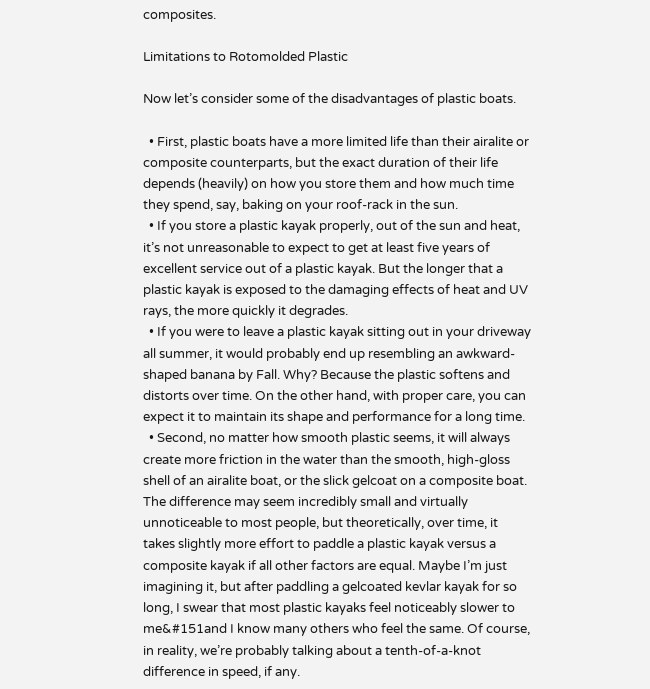composites.

Limitations to Rotomolded Plastic

Now let’s consider some of the disadvantages of plastic boats.

  • First, plastic boats have a more limited life than their airalite or composite counterparts, but the exact duration of their life depends (heavily) on how you store them and how much time they spend, say, baking on your roof-rack in the sun.
  • If you store a plastic kayak properly, out of the sun and heat, it’s not unreasonable to expect to get at least five years of excellent service out of a plastic kayak. But the longer that a plastic kayak is exposed to the damaging effects of heat and UV rays, the more quickly it degrades.
  • If you were to leave a plastic kayak sitting out in your driveway all summer, it would probably end up resembling an awkward-shaped banana by Fall. Why? Because the plastic softens and distorts over time. On the other hand, with proper care, you can expect it to maintain its shape and performance for a long time.
  • Second, no matter how smooth plastic seems, it will always create more friction in the water than the smooth, high-gloss shell of an airalite boat, or the slick gelcoat on a composite boat. The difference may seem incredibly small and virtually unnoticeable to most people, but theoretically, over time, it takes slightly more effort to paddle a plastic kayak versus a composite kayak if all other factors are equal. Maybe I’m just imagining it, but after paddling a gelcoated kevlar kayak for so long, I swear that most plastic kayaks feel noticeably slower to me&#151and I know many others who feel the same. Of course, in reality, we’re probably talking about a tenth-of-a-knot difference in speed, if any.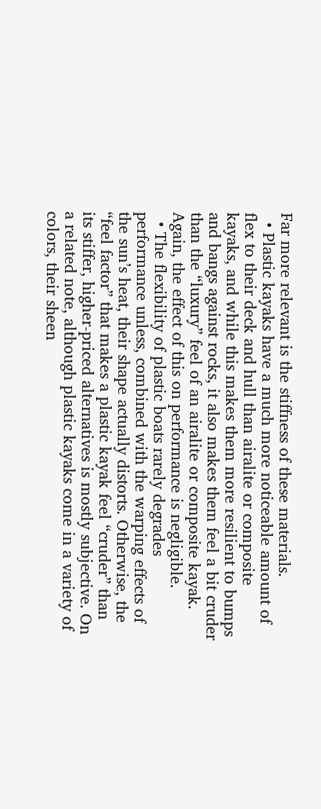Far more relevant is the stiffness of these materials.
  • Plastic kayaks have a much more noticeable amount of flex to their deck and hull than airalite or composite kayaks, and while this makes them more resilient to bumps and bangs against rocks, it also makes them feel a bit cruder than the “luxury” feel of an airalite or composite kayak. Again, the effect of this on performance is negligible.
  • The flexibility of plastic boats rarely degrades performance unless, combined with the warping effects of the sun’s heat, their shape actually distorts. Otherwise, the “feel factor” that makes a plastic kayak feel “cruder” than its stiffer, higher-priced alternatives is mostly subjective. On a related note, although plastic kayaks come in a variety of colors, their sheen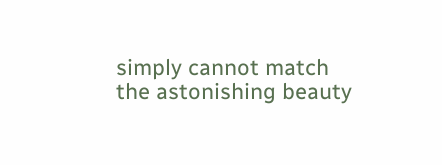simply cannot match the astonishing beauty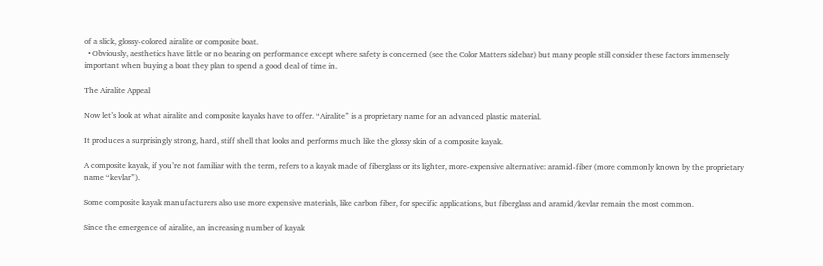of a slick, glossy-colored airalite or composite boat.
  • Obviously, aesthetics have little or no bearing on performance except where safety is concerned (see the Color Matters sidebar) but many people still consider these factors immensely important when buying a boat they plan to spend a good deal of time in.

The Airalite Appeal

Now let’s look at what airalite and composite kayaks have to offer. “Airalite” is a proprietary name for an advanced plastic material.

It produces a surprisingly strong, hard, stiff shell that looks and performs much like the glossy skin of a composite kayak.

A composite kayak, if you’re not familiar with the term, refers to a kayak made of fiberglass or its lighter, more-expensive alternative: aramid-fiber (more commonly known by the proprietary name “kevlar”).

Some composite kayak manufacturers also use more expensive materials, like carbon fiber, for specific applications, but fiberglass and aramid/kevlar remain the most common.

Since the emergence of airalite, an increasing number of kayak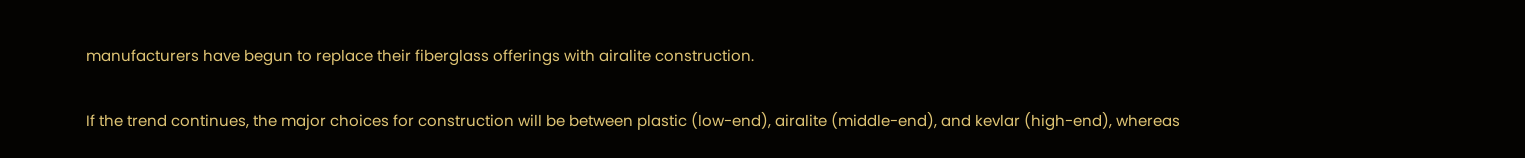manufacturers have begun to replace their fiberglass offerings with airalite construction.

If the trend continues, the major choices for construction will be between plastic (low-end), airalite (middle-end), and kevlar (high-end), whereas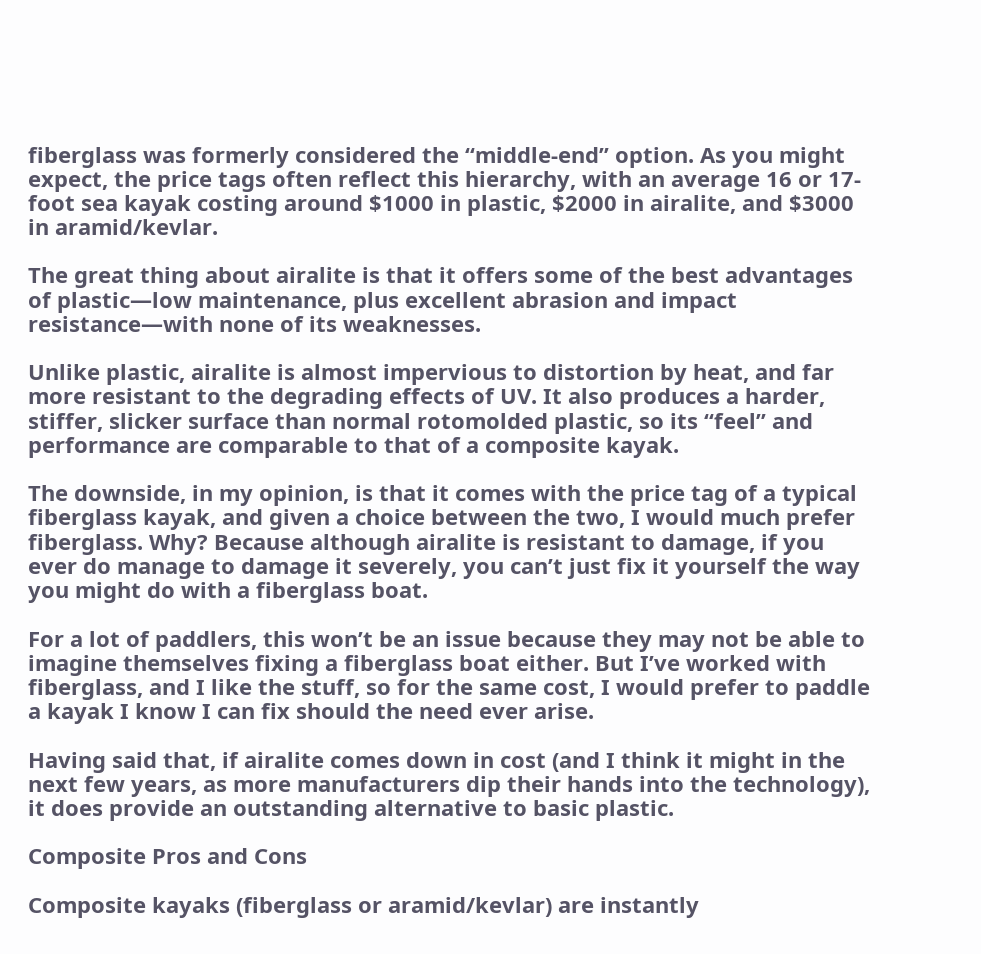fiberglass was formerly considered the “middle-end” option. As you might expect, the price tags often reflect this hierarchy, with an average 16 or 17-foot sea kayak costing around $1000 in plastic, $2000 in airalite, and $3000 in aramid/kevlar.

The great thing about airalite is that it offers some of the best advantages of plastic—low maintenance, plus excellent abrasion and impact resistance—with none of its weaknesses.

Unlike plastic, airalite is almost impervious to distortion by heat, and far more resistant to the degrading effects of UV. It also produces a harder, stiffer, slicker surface than normal rotomolded plastic, so its “feel” and performance are comparable to that of a composite kayak.

The downside, in my opinion, is that it comes with the price tag of a typical fiberglass kayak, and given a choice between the two, I would much prefer fiberglass. Why? Because although airalite is resistant to damage, if you ever do manage to damage it severely, you can’t just fix it yourself the way you might do with a fiberglass boat.

For a lot of paddlers, this won’t be an issue because they may not be able to imagine themselves fixing a fiberglass boat either. But I’ve worked with fiberglass, and I like the stuff, so for the same cost, I would prefer to paddle a kayak I know I can fix should the need ever arise.

Having said that, if airalite comes down in cost (and I think it might in the next few years, as more manufacturers dip their hands into the technology), it does provide an outstanding alternative to basic plastic.

Composite Pros and Cons

Composite kayaks (fiberglass or aramid/kevlar) are instantly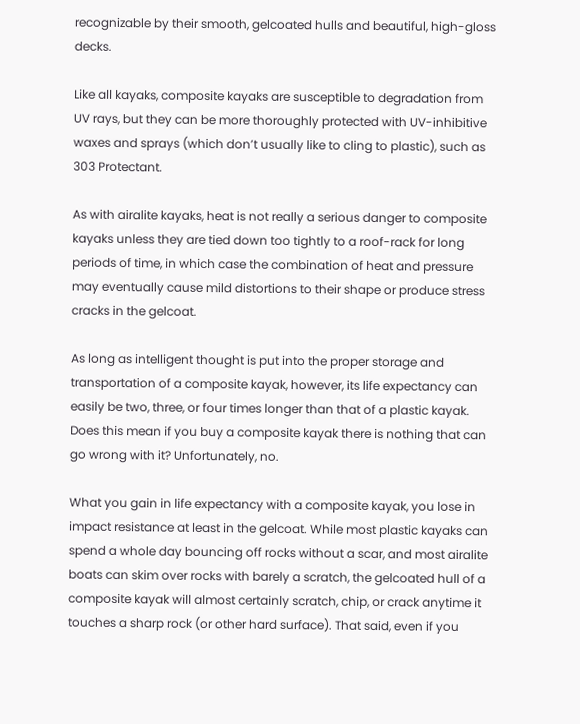recognizable by their smooth, gelcoated hulls and beautiful, high-gloss decks.

Like all kayaks, composite kayaks are susceptible to degradation from UV rays, but they can be more thoroughly protected with UV-inhibitive waxes and sprays (which don’t usually like to cling to plastic), such as 303 Protectant.

As with airalite kayaks, heat is not really a serious danger to composite kayaks unless they are tied down too tightly to a roof-rack for long periods of time, in which case the combination of heat and pressure may eventually cause mild distortions to their shape or produce stress cracks in the gelcoat.

As long as intelligent thought is put into the proper storage and transportation of a composite kayak, however, its life expectancy can easily be two, three, or four times longer than that of a plastic kayak. Does this mean if you buy a composite kayak there is nothing that can go wrong with it? Unfortunately, no.

What you gain in life expectancy with a composite kayak, you lose in impact resistance at least in the gelcoat. While most plastic kayaks can spend a whole day bouncing off rocks without a scar, and most airalite boats can skim over rocks with barely a scratch, the gelcoated hull of a composite kayak will almost certainly scratch, chip, or crack anytime it touches a sharp rock (or other hard surface). That said, even if you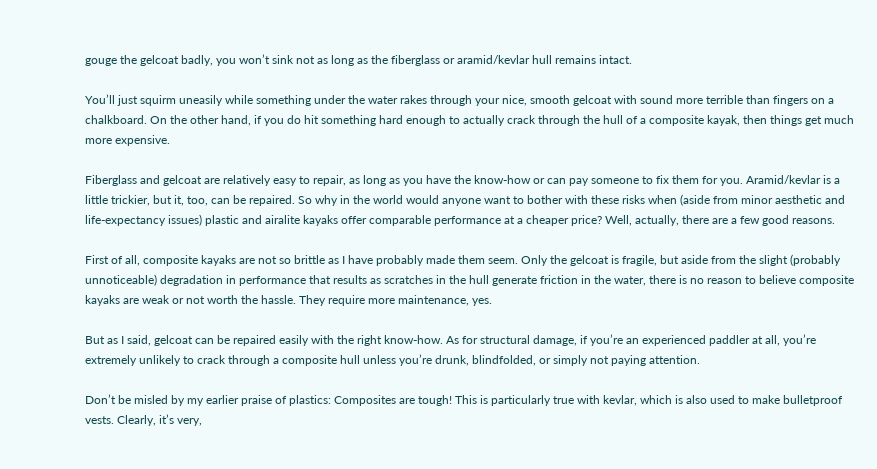gouge the gelcoat badly, you won’t sink not as long as the fiberglass or aramid/kevlar hull remains intact.

You’ll just squirm uneasily while something under the water rakes through your nice, smooth gelcoat with sound more terrible than fingers on a chalkboard. On the other hand, if you do hit something hard enough to actually crack through the hull of a composite kayak, then things get much more expensive.

Fiberglass and gelcoat are relatively easy to repair, as long as you have the know-how or can pay someone to fix them for you. Aramid/kevlar is a little trickier, but it, too, can be repaired. So why in the world would anyone want to bother with these risks when (aside from minor aesthetic and life-expectancy issues) plastic and airalite kayaks offer comparable performance at a cheaper price? Well, actually, there are a few good reasons.

First of all, composite kayaks are not so brittle as I have probably made them seem. Only the gelcoat is fragile, but aside from the slight (probably unnoticeable) degradation in performance that results as scratches in the hull generate friction in the water, there is no reason to believe composite kayaks are weak or not worth the hassle. They require more maintenance, yes.

But as I said, gelcoat can be repaired easily with the right know-how. As for structural damage, if you’re an experienced paddler at all, you’re extremely unlikely to crack through a composite hull unless you’re drunk, blindfolded, or simply not paying attention.

Don’t be misled by my earlier praise of plastics: Composites are tough! This is particularly true with kevlar, which is also used to make bulletproof vests. Clearly, it’s very,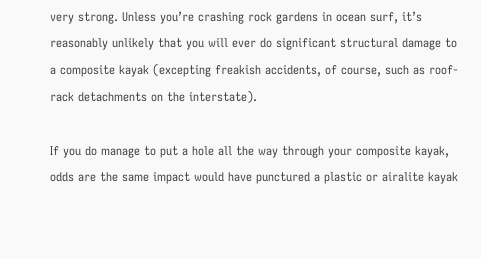very strong. Unless you’re crashing rock gardens in ocean surf, it’s reasonably unlikely that you will ever do significant structural damage to a composite kayak (excepting freakish accidents, of course, such as roof-rack detachments on the interstate).

If you do manage to put a hole all the way through your composite kayak, odds are the same impact would have punctured a plastic or airalite kayak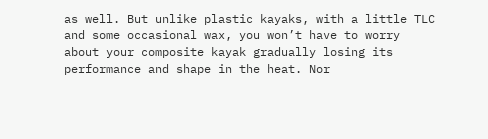as well. But unlike plastic kayaks, with a little TLC and some occasional wax, you won’t have to worry about your composite kayak gradually losing its performance and shape in the heat. Nor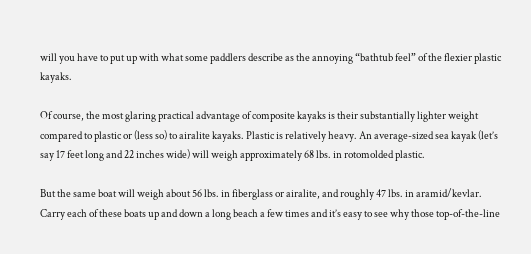will you have to put up with what some paddlers describe as the annoying “bathtub feel” of the flexier plastic kayaks.

Of course, the most glaring practical advantage of composite kayaks is their substantially lighter weight compared to plastic or (less so) to airalite kayaks. Plastic is relatively heavy. An average-sized sea kayak (let’s say 17 feet long and 22 inches wide) will weigh approximately 68 lbs. in rotomolded plastic.

But the same boat will weigh about 56 lbs. in fiberglass or airalite, and roughly 47 lbs. in aramid/kevlar. Carry each of these boats up and down a long beach a few times and it’s easy to see why those top-of-the-line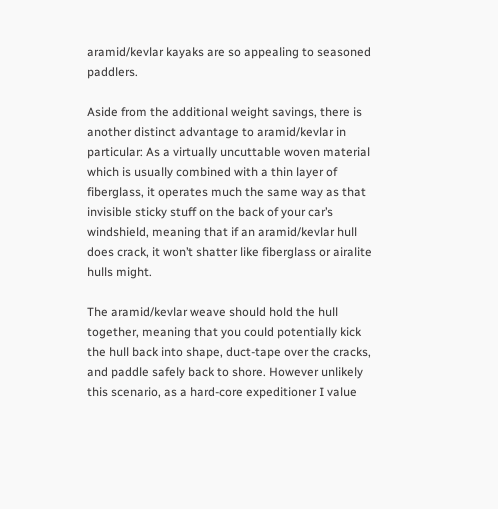aramid/kevlar kayaks are so appealing to seasoned paddlers.

Aside from the additional weight savings, there is another distinct advantage to aramid/kevlar in particular: As a virtually uncuttable woven material which is usually combined with a thin layer of fiberglass, it operates much the same way as that invisible sticky stuff on the back of your car’s windshield, meaning that if an aramid/kevlar hull does crack, it won’t shatter like fiberglass or airalite hulls might.

The aramid/kevlar weave should hold the hull together, meaning that you could potentially kick the hull back into shape, duct-tape over the cracks, and paddle safely back to shore. However unlikely this scenario, as a hard-core expeditioner I value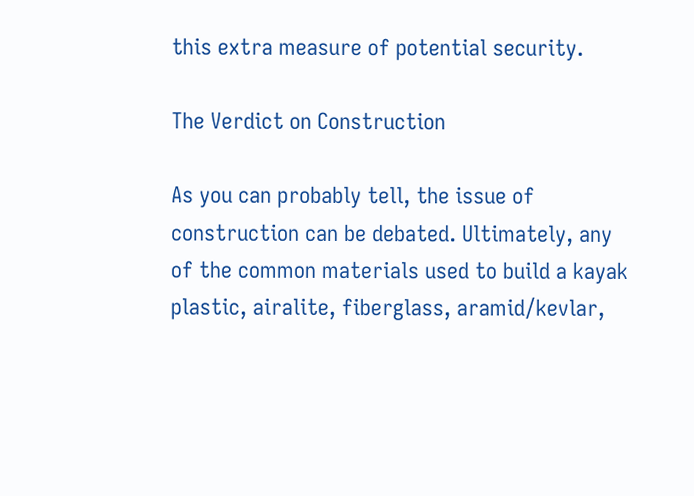this extra measure of potential security.

The Verdict on Construction

As you can probably tell, the issue of construction can be debated. Ultimately, any of the common materials used to build a kayak plastic, airalite, fiberglass, aramid/kevlar,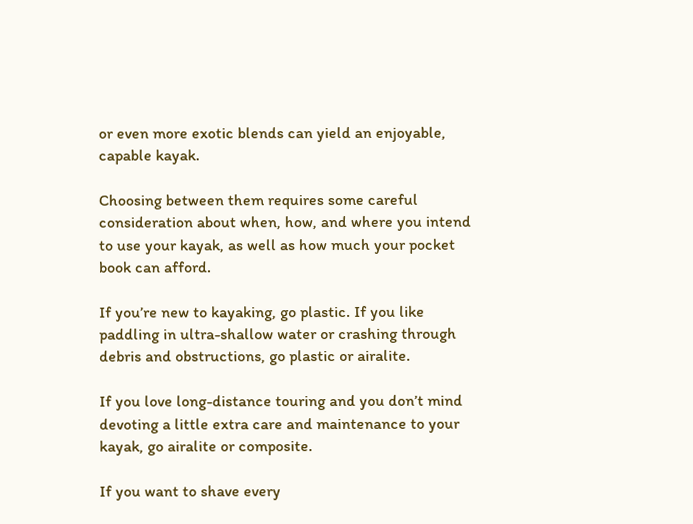or even more exotic blends can yield an enjoyable, capable kayak.

Choosing between them requires some careful consideration about when, how, and where you intend to use your kayak, as well as how much your pocket book can afford.

If you’re new to kayaking, go plastic. If you like paddling in ultra-shallow water or crashing through debris and obstructions, go plastic or airalite.

If you love long-distance touring and you don’t mind devoting a little extra care and maintenance to your kayak, go airalite or composite.

If you want to shave every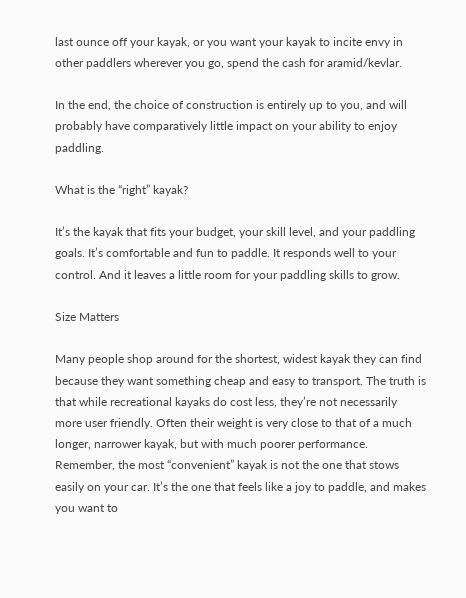last ounce off your kayak, or you want your kayak to incite envy in other paddlers wherever you go, spend the cash for aramid/kevlar.

In the end, the choice of construction is entirely up to you, and will probably have comparatively little impact on your ability to enjoy paddling.

What is the “right” kayak?

It’s the kayak that fits your budget, your skill level, and your paddling goals. It’s comfortable and fun to paddle. It responds well to your control. And it leaves a little room for your paddling skills to grow.

Size Matters

Many people shop around for the shortest, widest kayak they can find because they want something cheap and easy to transport. The truth is that while recreational kayaks do cost less, they’re not necessarily more user friendly. Often their weight is very close to that of a much longer, narrower kayak, but with much poorer performance. Remember, the most “convenient” kayak is not the one that stows easily on your car. It’s the one that feels like a joy to paddle, and makes you want to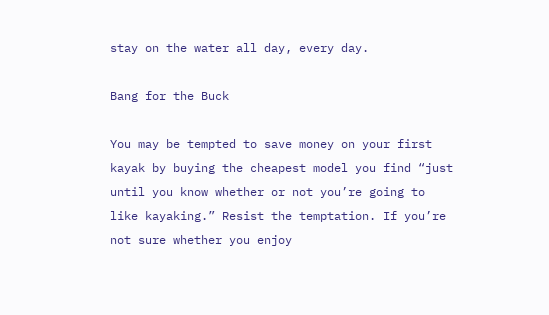stay on the water all day, every day.

Bang for the Buck

You may be tempted to save money on your first kayak by buying the cheapest model you find “just until you know whether or not you’re going to like kayaking.” Resist the temptation. If you’re not sure whether you enjoy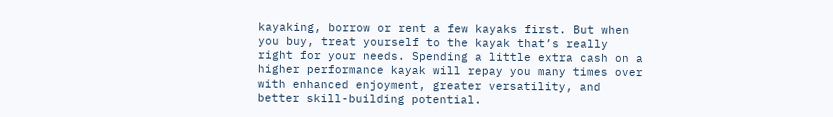kayaking, borrow or rent a few kayaks first. But when you buy, treat yourself to the kayak that’s really right for your needs. Spending a little extra cash on a higher performance kayak will repay you many times over with enhanced enjoyment, greater versatility, and better skill-building potential.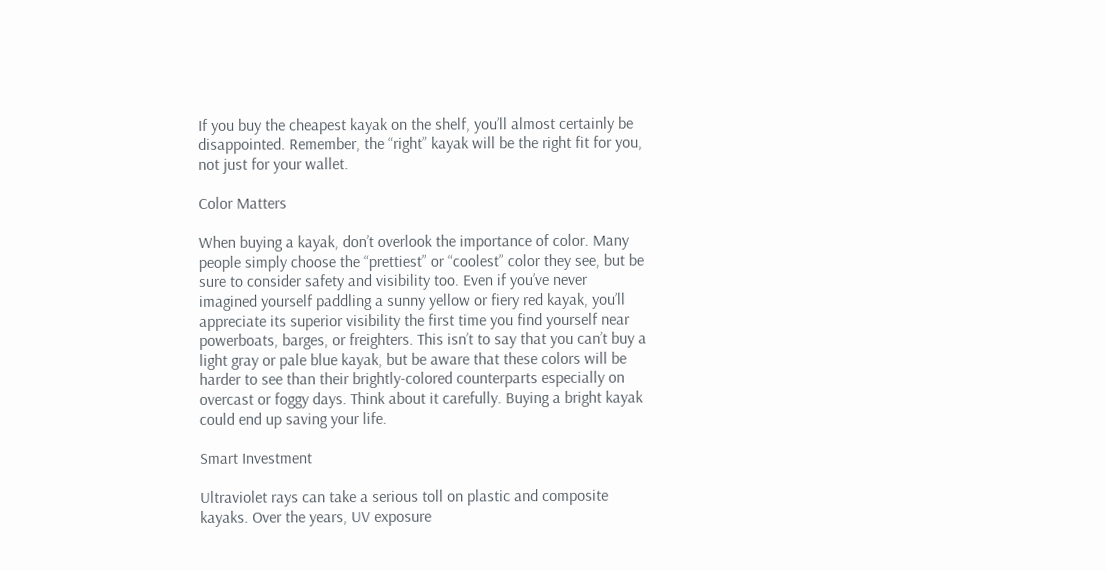If you buy the cheapest kayak on the shelf, you’ll almost certainly be disappointed. Remember, the “right” kayak will be the right fit for you, not just for your wallet.

Color Matters

When buying a kayak, don’t overlook the importance of color. Many people simply choose the “prettiest” or “coolest” color they see, but be sure to consider safety and visibility too. Even if you’ve never imagined yourself paddling a sunny yellow or fiery red kayak, you’ll appreciate its superior visibility the first time you find yourself near powerboats, barges, or freighters. This isn’t to say that you can’t buy a light gray or pale blue kayak, but be aware that these colors will be harder to see than their brightly-colored counterparts especially on overcast or foggy days. Think about it carefully. Buying a bright kayak could end up saving your life.

Smart Investment

Ultraviolet rays can take a serious toll on plastic and composite kayaks. Over the years, UV exposure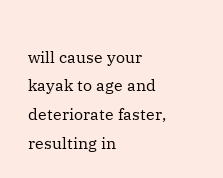will cause your kayak to age and deteriorate faster, resulting in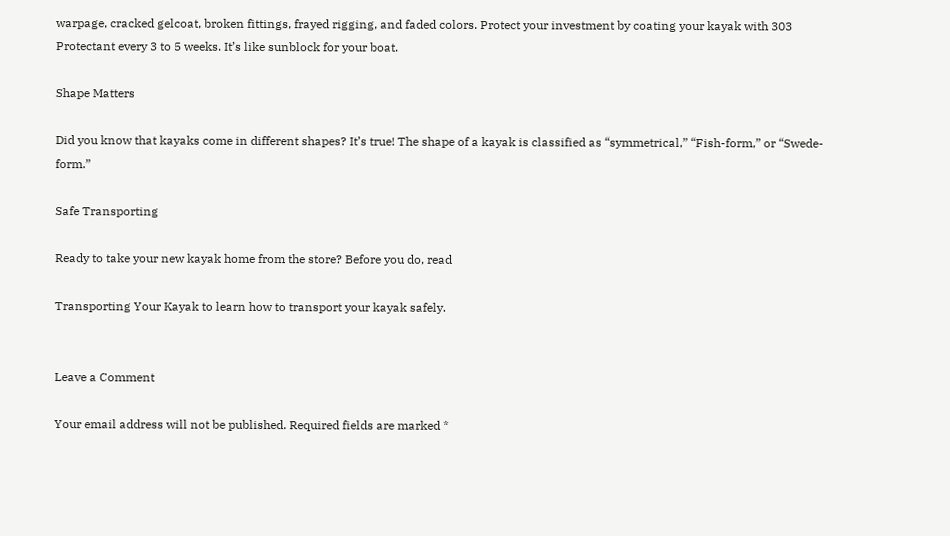warpage, cracked gelcoat, broken fittings, frayed rigging, and faded colors. Protect your investment by coating your kayak with 303 Protectant every 3 to 5 weeks. It’s like sunblock for your boat.

Shape Matters

Did you know that kayaks come in different shapes? It’s true! The shape of a kayak is classified as “symmetrical,” “Fish-form,” or “Swede-form.”

Safe Transporting

Ready to take your new kayak home from the store? Before you do, read

Transporting Your Kayak to learn how to transport your kayak safely.


Leave a Comment

Your email address will not be published. Required fields are marked *